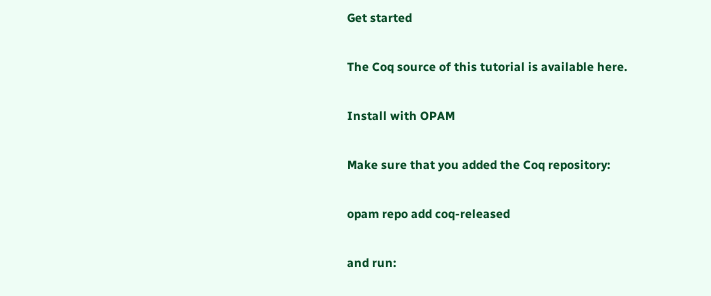Get started

The Coq source of this tutorial is available here.

Install with OPAM

Make sure that you added the Coq repository:

opam repo add coq-released

and run: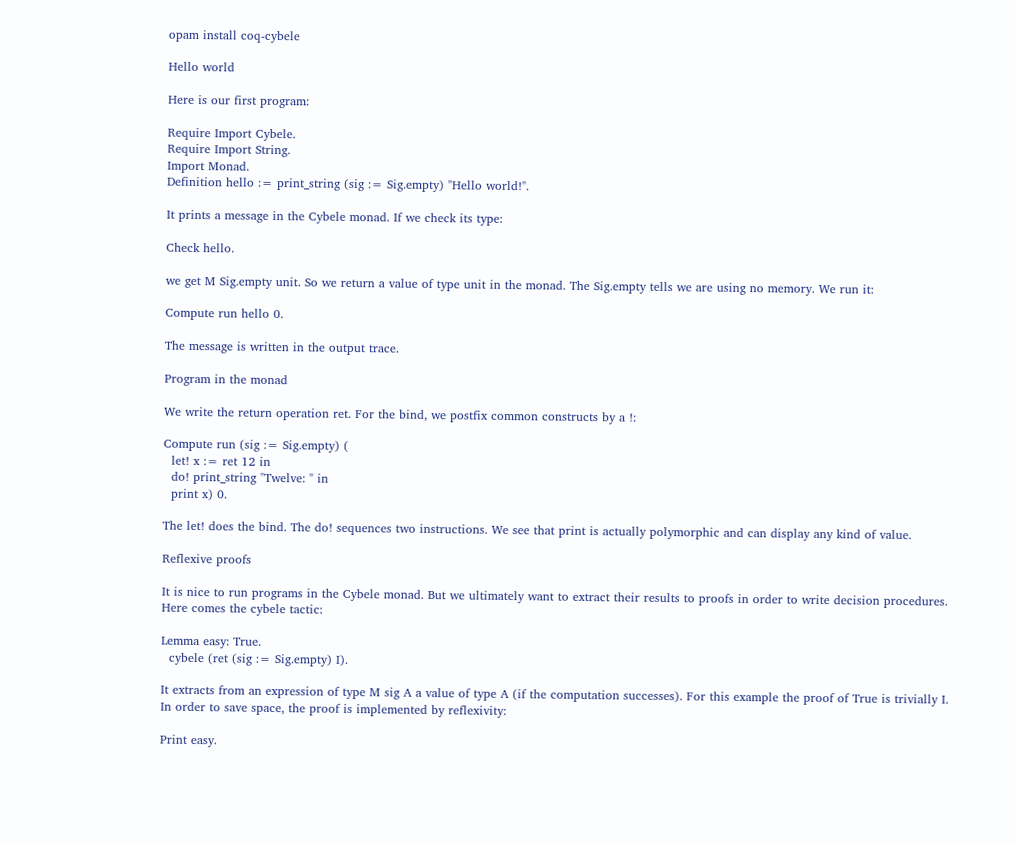opam install coq-cybele

Hello world

Here is our first program:

Require Import Cybele.
Require Import String.
Import Monad.
Definition hello := print_string (sig := Sig.empty) "Hello world!".

It prints a message in the Cybele monad. If we check its type:

Check hello.

we get M Sig.empty unit. So we return a value of type unit in the monad. The Sig.empty tells we are using no memory. We run it:

Compute run hello 0.

The message is written in the output trace.

Program in the monad

We write the return operation ret. For the bind, we postfix common constructs by a !:

Compute run (sig := Sig.empty) (
  let! x := ret 12 in
  do! print_string "Twelve: " in
  print x) 0.

The let! does the bind. The do! sequences two instructions. We see that print is actually polymorphic and can display any kind of value.

Reflexive proofs

It is nice to run programs in the Cybele monad. But we ultimately want to extract their results to proofs in order to write decision procedures. Here comes the cybele tactic:

Lemma easy: True.
  cybele (ret (sig := Sig.empty) I).

It extracts from an expression of type M sig A a value of type A (if the computation successes). For this example the proof of True is trivially I. In order to save space, the proof is implemented by reflexivity:

Print easy.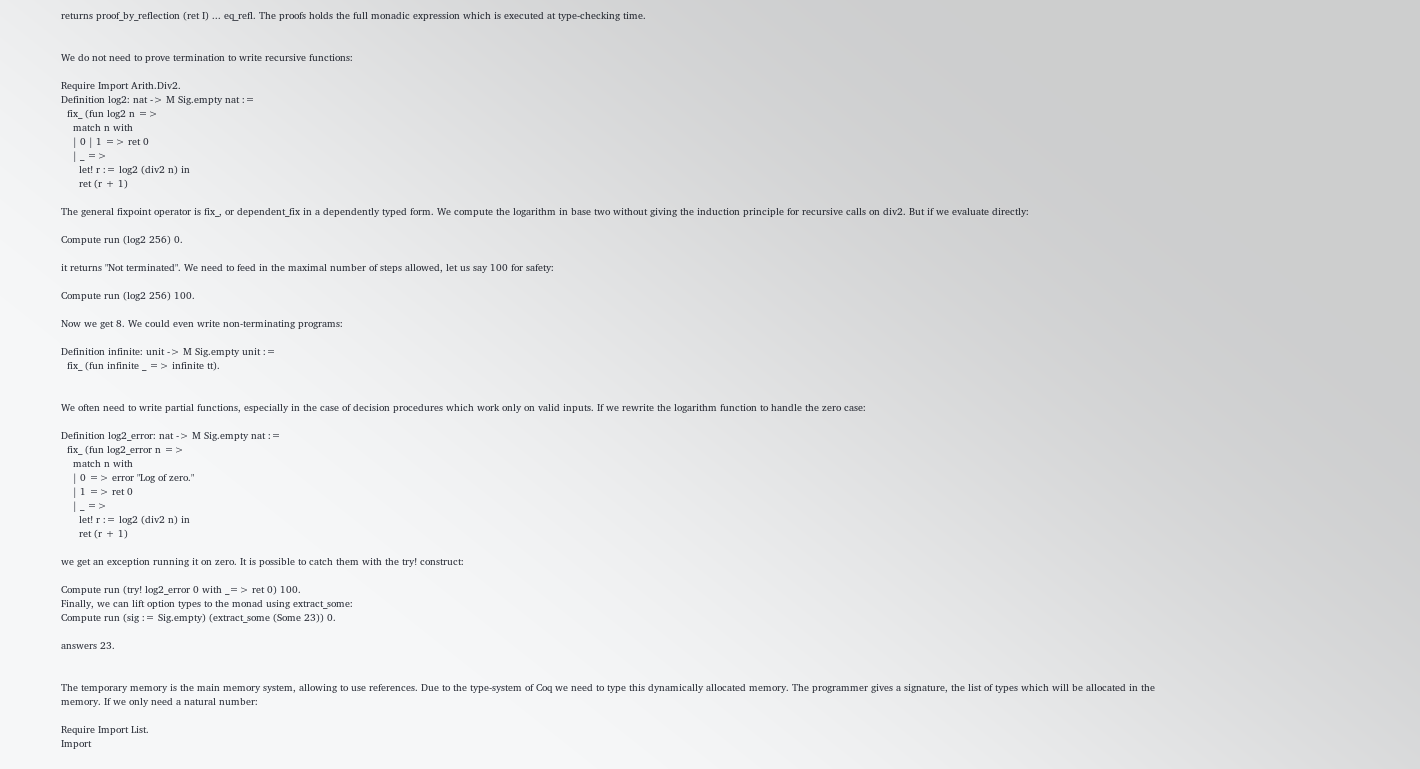returns proof_by_reflection (ret I) ... eq_refl. The proofs holds the full monadic expression which is executed at type-checking time.


We do not need to prove termination to write recursive functions:

Require Import Arith.Div2.
Definition log2: nat -> M Sig.empty nat :=
  fix_ (fun log2 n =>
    match n with
    | 0 | 1 => ret 0
    | _ =>
      let! r := log2 (div2 n) in
      ret (r + 1)

The general fixpoint operator is fix_, or dependent_fix in a dependently typed form. We compute the logarithm in base two without giving the induction principle for recursive calls on div2. But if we evaluate directly:

Compute run (log2 256) 0.

it returns "Not terminated". We need to feed in the maximal number of steps allowed, let us say 100 for safety:

Compute run (log2 256) 100.

Now we get 8. We could even write non-terminating programs:

Definition infinite: unit -> M Sig.empty unit :=
  fix_ (fun infinite _ => infinite tt).


We often need to write partial functions, especially in the case of decision procedures which work only on valid inputs. If we rewrite the logarithm function to handle the zero case:

Definition log2_error: nat -> M Sig.empty nat :=
  fix_ (fun log2_error n =>
    match n with
    | 0 => error "Log of zero."
    | 1 => ret 0
    | _ =>
      let! r := log2 (div2 n) in
      ret (r + 1)

we get an exception running it on zero. It is possible to catch them with the try! construct:

Compute run (try! log2_error 0 with _=> ret 0) 100.
Finally, we can lift option types to the monad using extract_some:
Compute run (sig := Sig.empty) (extract_some (Some 23)) 0.

answers 23.


The temporary memory is the main memory system, allowing to use references. Due to the type-system of Coq we need to type this dynamically allocated memory. The programmer gives a signature, the list of types which will be allocated in the memory. If we only need a natural number:

Require Import List.
Import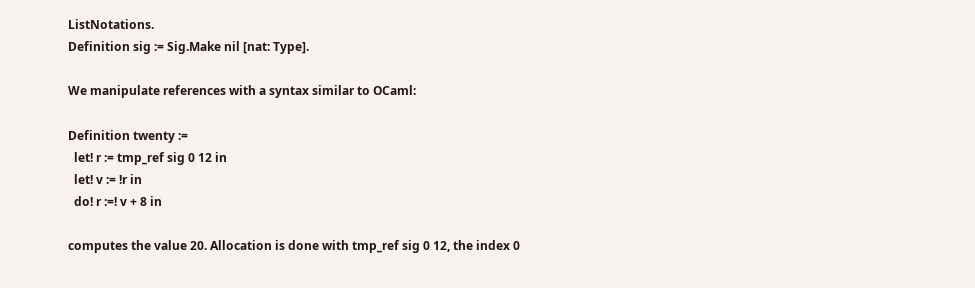ListNotations.
Definition sig := Sig.Make nil [nat: Type].

We manipulate references with a syntax similar to OCaml:

Definition twenty :=
  let! r := tmp_ref sig 0 12 in
  let! v := !r in
  do! r :=! v + 8 in

computes the value 20. Allocation is done with tmp_ref sig 0 12, the index 0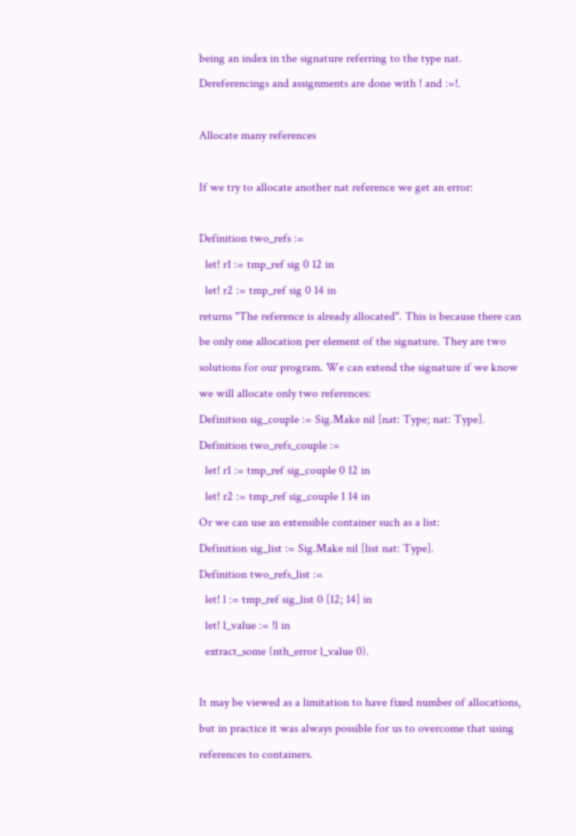being an index in the signature referring to the type nat. Dereferencings and assignments are done with ! and :=!.

Allocate many references

If we try to allocate another nat reference we get an error:

Definition two_refs :=
  let! r1 := tmp_ref sig 0 12 in
  let! r2 := tmp_ref sig 0 14 in
returns "The reference is already allocated". This is because there can be only one allocation per element of the signature. They are two solutions for our program. We can extend the signature if we know we will allocate only two references:
Definition sig_couple := Sig.Make nil [nat: Type; nat: Type].
Definition two_refs_couple :=
  let! r1 := tmp_ref sig_couple 0 12 in
  let! r2 := tmp_ref sig_couple 1 14 in
Or we can use an extensible container such as a list:
Definition sig_list := Sig.Make nil [list nat: Type].
Definition two_refs_list :=
  let! l := tmp_ref sig_list 0 [12; 14] in
  let! l_value := !l in
  extract_some (nth_error l_value 0).

It may be viewed as a limitation to have fixed number of allocations, but in practice it was always possible for us to overcome that using references to containers.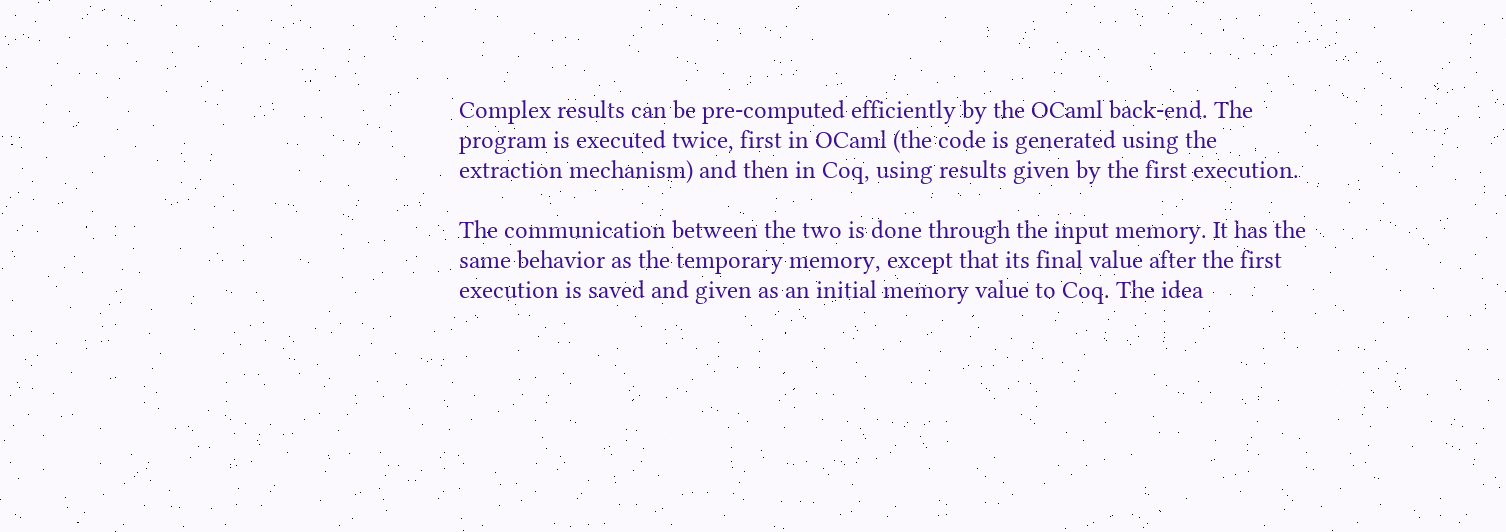Complex results can be pre-computed efficiently by the OCaml back-end. The program is executed twice, first in OCaml (the code is generated using the extraction mechanism) and then in Coq, using results given by the first execution.

The communication between the two is done through the input memory. It has the same behavior as the temporary memory, except that its final value after the first execution is saved and given as an initial memory value to Coq. The idea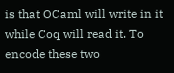is that OCaml will write in it while Coq will read it. To encode these two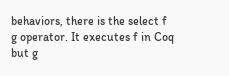behaviors, there is the select f g operator. It executes f in Coq but g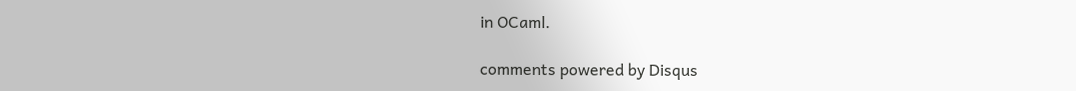in OCaml.

comments powered by Disqus